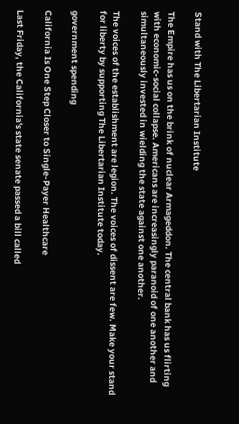Stand with The Libertarian Institute

The Empire has us on the brink of nuclear Armageddon. The central bank has us flirting with economic-social collapse. Americans are increasingly paranoid of one another and simultaneously invested in wielding the state against one another.

The voices of the establishment are legion. The voices of dissent are few. Make your stand for liberty by supporting The Libertarian Institute today.

government spending

California Is One Step Closer to Single-Payer Healthcare

Last Friday, the California's state senate passed a bill called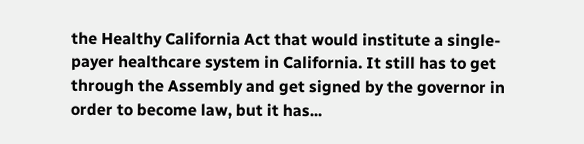the Healthy California Act that would institute a single-payer healthcare system in California. It still has to get through the Assembly and get signed by the governor in order to become law, but it has...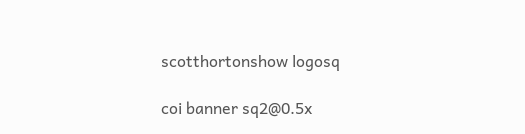scotthortonshow logosq

coi banner sq2@0.5x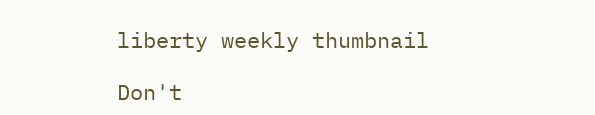liberty weekly thumbnail

Don't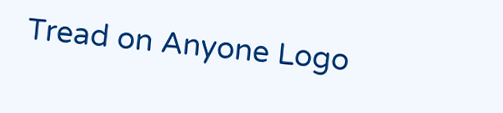Tread on Anyone Logo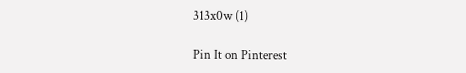313x0w (1)

Pin It on Pinterest